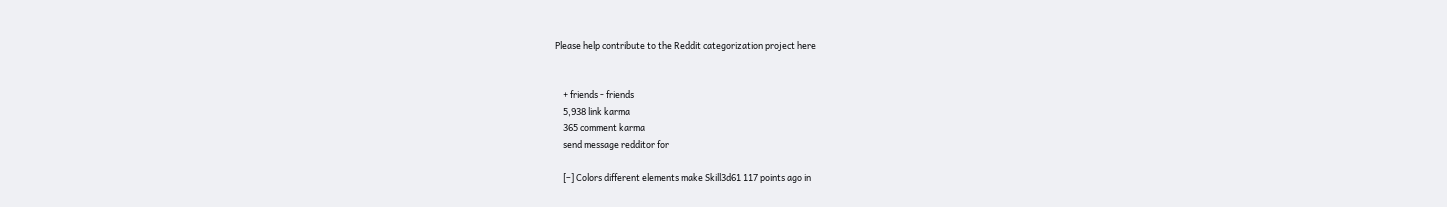Please help contribute to the Reddit categorization project here


    + friends - friends
    5,938 link karma
    365 comment karma
    send message redditor for

    [–] Colors different elements make Skill3d61 117 points ago in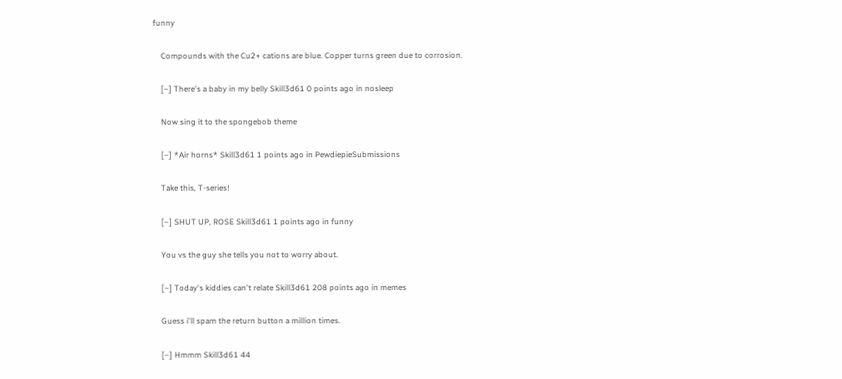funny

    Compounds with the Cu2+ cations are blue. Copper turns green due to corrosion.

    [–] There's a baby in my belly Skill3d61 0 points ago in nosleep

    Now sing it to the spongebob theme

    [–] *Air horns* Skill3d61 1 points ago in PewdiepieSubmissions

    Take this, T-series!

    [–] SHUT UP, ROSE Skill3d61 1 points ago in funny

    You vs the guy she tells you not to worry about.

    [–] Today's kiddies can't relate Skill3d61 208 points ago in memes

    Guess i'll spam the return button a million times.

    [–] Hmmm Skill3d61 44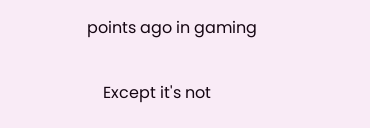points ago in gaming

    Except it's not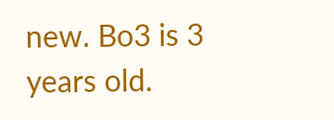new. Bo3 is 3 years old.